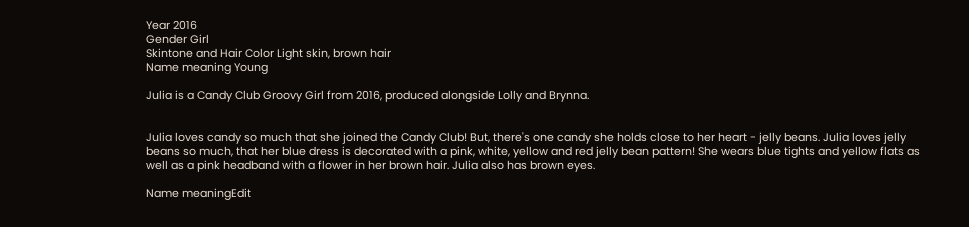Year 2016
Gender Girl
Skintone and Hair Color Light skin, brown hair
Name meaning Young

Julia is a Candy Club Groovy Girl from 2016, produced alongside Lolly and Brynna.


Julia loves candy so much that she joined the Candy Club! But, there's one candy she holds close to her heart - jelly beans. Julia loves jelly beans so much, that her blue dress is decorated with a pink, white, yellow and red jelly bean pattern! She wears blue tights and yellow flats as well as a pink headband with a flower in her brown hair. Julia also has brown eyes.

Name meaningEdit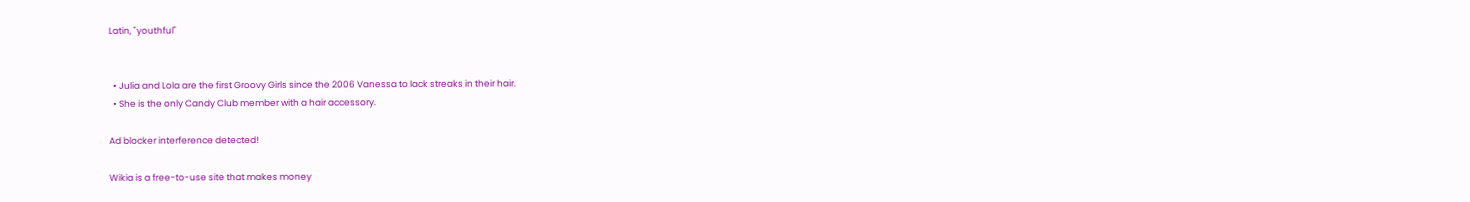Latin, "youthful"


  • Julia and Lola are the first Groovy Girls since the 2006 Vanessa to lack streaks in their hair.
  • She is the only Candy Club member with a hair accessory.

Ad blocker interference detected!

Wikia is a free-to-use site that makes money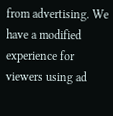from advertising. We have a modified experience for viewers using ad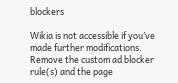blockers

Wikia is not accessible if you’ve made further modifications. Remove the custom ad blocker rule(s) and the page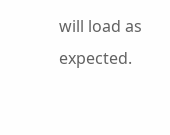will load as expected.